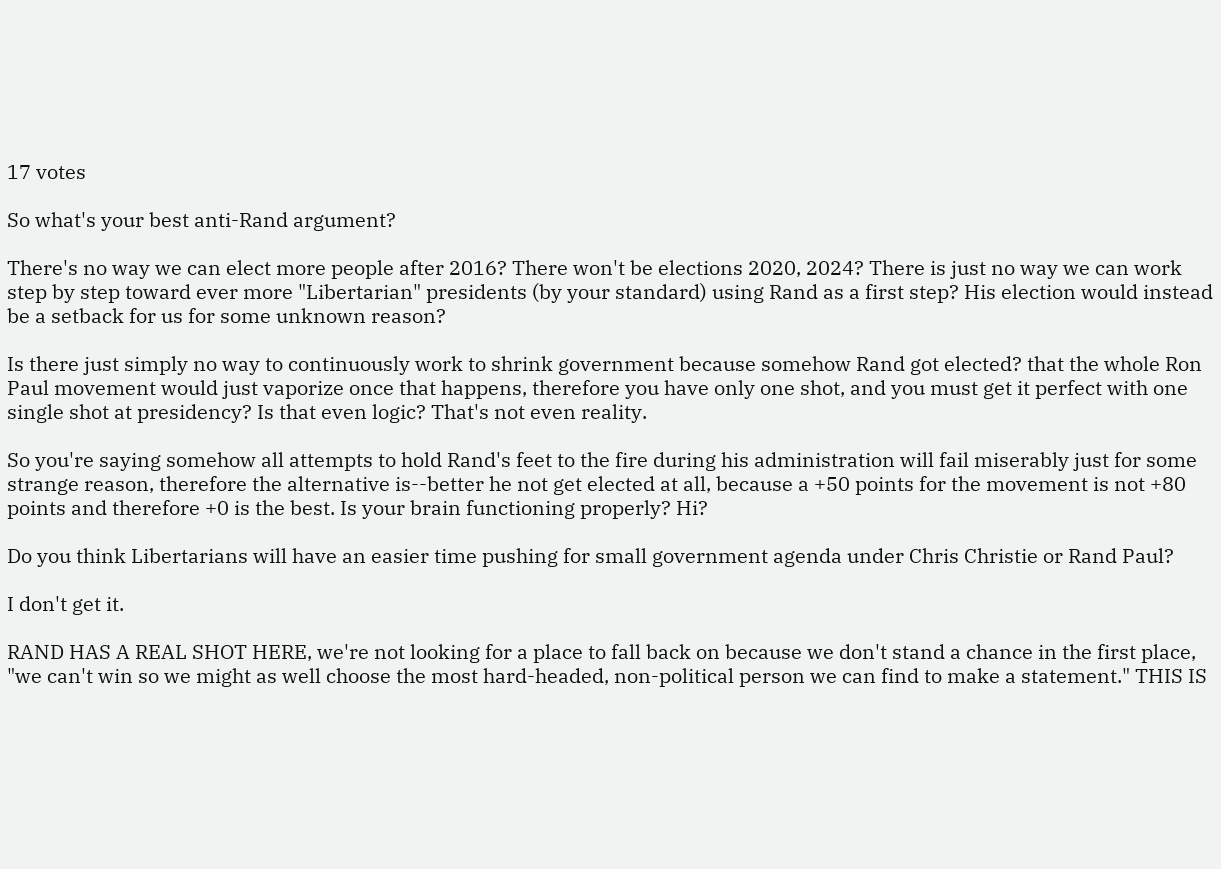17 votes

So what's your best anti-Rand argument?

There's no way we can elect more people after 2016? There won't be elections 2020, 2024? There is just no way we can work step by step toward ever more "Libertarian" presidents (by your standard) using Rand as a first step? His election would instead be a setback for us for some unknown reason?

Is there just simply no way to continuously work to shrink government because somehow Rand got elected? that the whole Ron Paul movement would just vaporize once that happens, therefore you have only one shot, and you must get it perfect with one single shot at presidency? Is that even logic? That's not even reality.

So you're saying somehow all attempts to hold Rand's feet to the fire during his administration will fail miserably just for some strange reason, therefore the alternative is--better he not get elected at all, because a +50 points for the movement is not +80 points and therefore +0 is the best. Is your brain functioning properly? Hi?

Do you think Libertarians will have an easier time pushing for small government agenda under Chris Christie or Rand Paul?

I don't get it.

RAND HAS A REAL SHOT HERE, we're not looking for a place to fall back on because we don't stand a chance in the first place, "we can't win so we might as well choose the most hard-headed, non-political person we can find to make a statement." THIS IS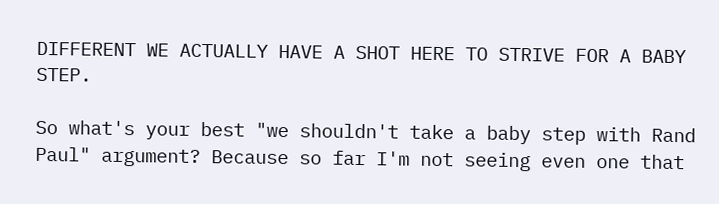DIFFERENT WE ACTUALLY HAVE A SHOT HERE TO STRIVE FOR A BABY STEP.

So what's your best "we shouldn't take a baby step with Rand Paul" argument? Because so far I'm not seeing even one that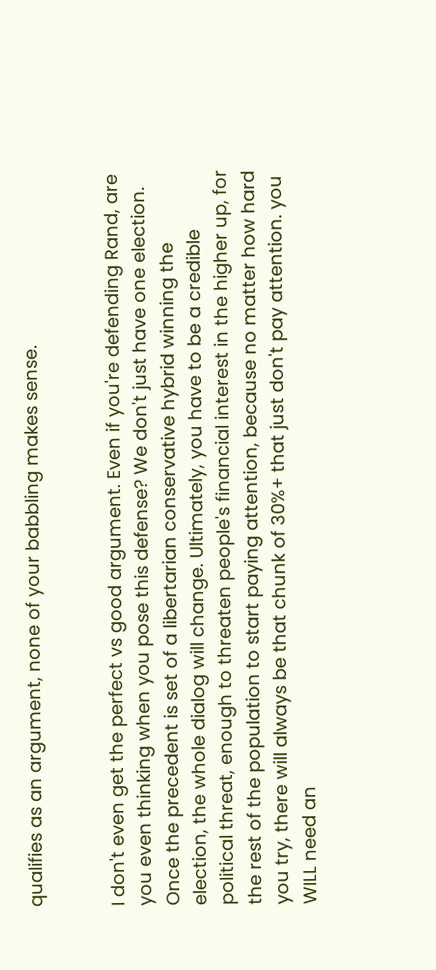qualifies as an argument, none of your babbling makes sense.


I don't even get the perfect vs good argument. Even if you're defending Rand, are you even thinking when you pose this defense? We don't just have one election. Once the precedent is set of a libertarian conservative hybrid winning the election, the whole dialog will change. Ultimately, you have to be a credible political threat, enough to threaten people's financial interest in the higher up, for the rest of the population to start paying attention, because no matter how hard you try, there will always be that chunk of 30%+ that just don't pay attention. you WILL need an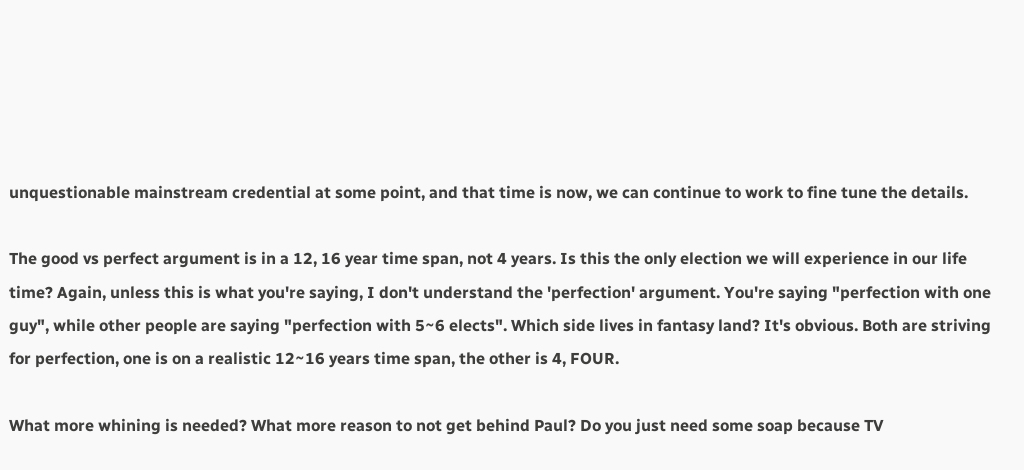unquestionable mainstream credential at some point, and that time is now, we can continue to work to fine tune the details.

The good vs perfect argument is in a 12, 16 year time span, not 4 years. Is this the only election we will experience in our life time? Again, unless this is what you're saying, I don't understand the 'perfection' argument. You're saying "perfection with one guy", while other people are saying "perfection with 5~6 elects". Which side lives in fantasy land? It's obvious. Both are striving for perfection, one is on a realistic 12~16 years time span, the other is 4, FOUR.

What more whining is needed? What more reason to not get behind Paul? Do you just need some soap because TV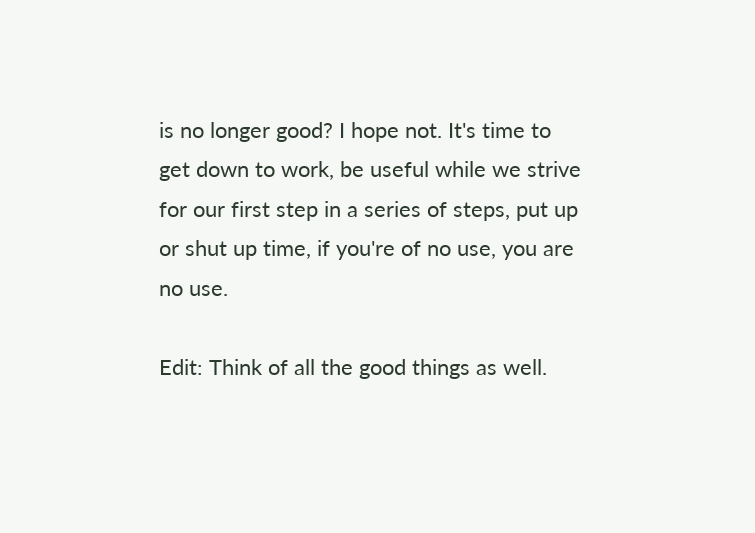is no longer good? I hope not. It's time to get down to work, be useful while we strive for our first step in a series of steps, put up or shut up time, if you're of no use, you are no use.

Edit: Think of all the good things as well.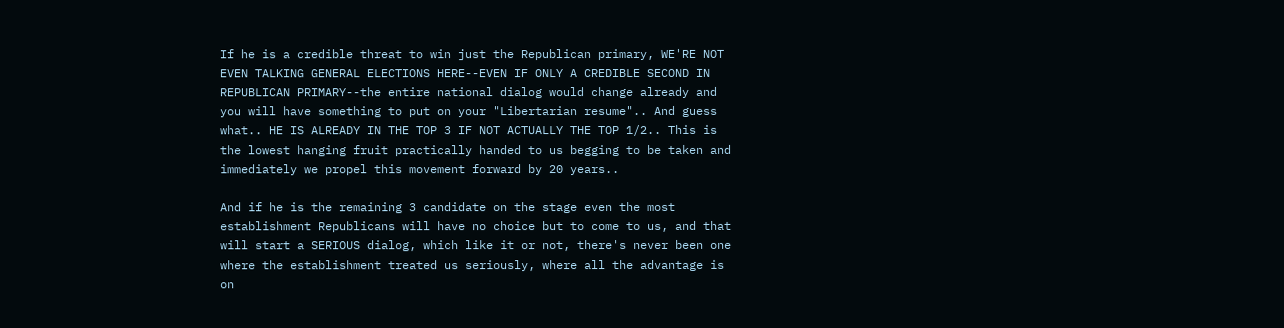If he is a credible threat to win just the Republican primary, WE'RE NOT EVEN TALKING GENERAL ELECTIONS HERE--EVEN IF ONLY A CREDIBLE SECOND IN REPUBLICAN PRIMARY--the entire national dialog would change already and you will have something to put on your "Libertarian resume".. And guess what.. HE IS ALREADY IN THE TOP 3 IF NOT ACTUALLY THE TOP 1/2.. This is the lowest hanging fruit practically handed to us begging to be taken and immediately we propel this movement forward by 20 years..

And if he is the remaining 3 candidate on the stage even the most establishment Republicans will have no choice but to come to us, and that will start a SERIOUS dialog, which like it or not, there's never been one where the establishment treated us seriously, where all the advantage is on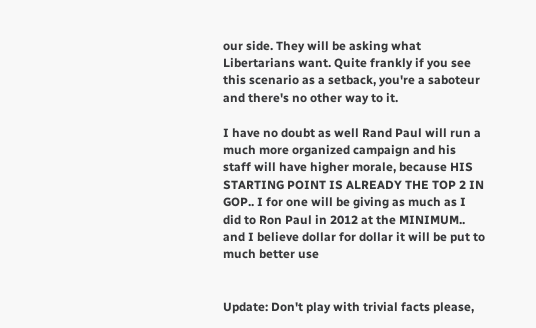our side. They will be asking what Libertarians want. Quite frankly if you see this scenario as a setback, you're a saboteur and there's no other way to it.

I have no doubt as well Rand Paul will run a much more organized campaign and his staff will have higher morale, because HIS STARTING POINT IS ALREADY THE TOP 2 IN GOP.. I for one will be giving as much as I did to Ron Paul in 2012 at the MINIMUM.. and I believe dollar for dollar it will be put to much better use


Update: Don't play with trivial facts please,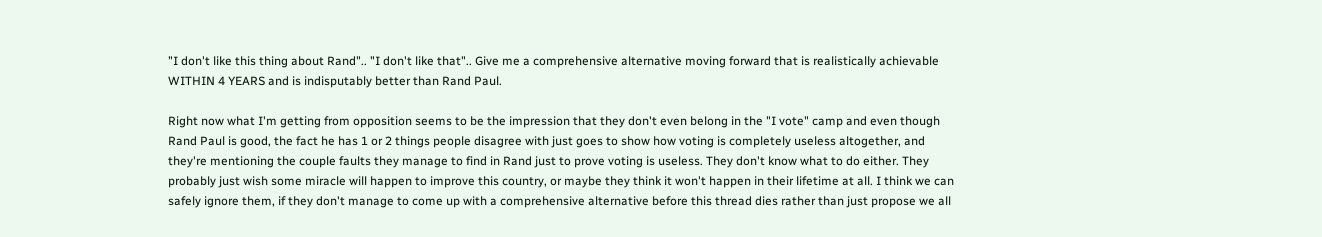"I don't like this thing about Rand".. "I don't like that".. Give me a comprehensive alternative moving forward that is realistically achievable WITHIN 4 YEARS and is indisputably better than Rand Paul.

Right now what I'm getting from opposition seems to be the impression that they don't even belong in the "I vote" camp and even though Rand Paul is good, the fact he has 1 or 2 things people disagree with just goes to show how voting is completely useless altogether, and they're mentioning the couple faults they manage to find in Rand just to prove voting is useless. They don't know what to do either. They probably just wish some miracle will happen to improve this country, or maybe they think it won't happen in their lifetime at all. I think we can safely ignore them, if they don't manage to come up with a comprehensive alternative before this thread dies rather than just propose we all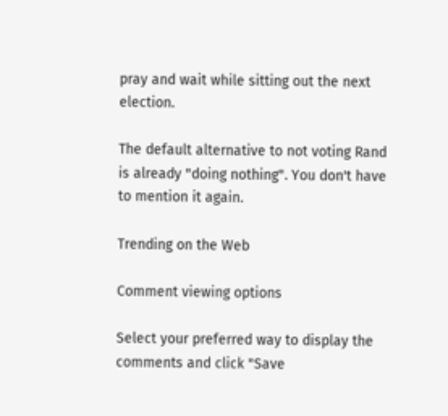pray and wait while sitting out the next election.

The default alternative to not voting Rand is already "doing nothing". You don't have to mention it again.

Trending on the Web

Comment viewing options

Select your preferred way to display the comments and click "Save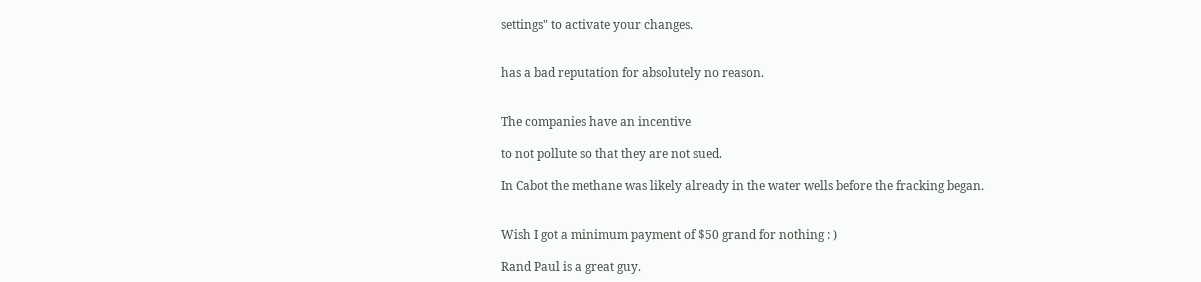settings" to activate your changes.


has a bad reputation for absolutely no reason.


The companies have an incentive

to not pollute so that they are not sued.

In Cabot the methane was likely already in the water wells before the fracking began.


Wish I got a minimum payment of $50 grand for nothing : )

Rand Paul is a great guy.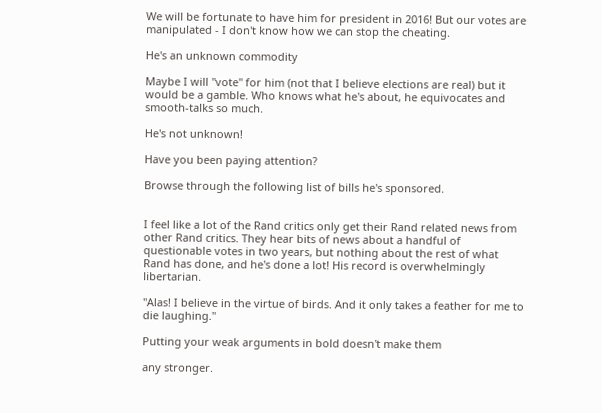We will be fortunate to have him for president in 2016! But our votes are manipulated - I don't know how we can stop the cheating.

He's an unknown commodity

Maybe I will "vote" for him (not that I believe elections are real) but it would be a gamble. Who knows what he's about, he equivocates and smooth-talks so much.

He's not unknown!

Have you been paying attention?

Browse through the following list of bills he's sponsored.


I feel like a lot of the Rand critics only get their Rand related news from other Rand critics. They hear bits of news about a handful of questionable votes in two years, but nothing about the rest of what Rand has done, and he's done a lot! His record is overwhelmingly libertarian.

"Alas! I believe in the virtue of birds. And it only takes a feather for me to die laughing."

Putting your weak arguments in bold doesn't make them

any stronger.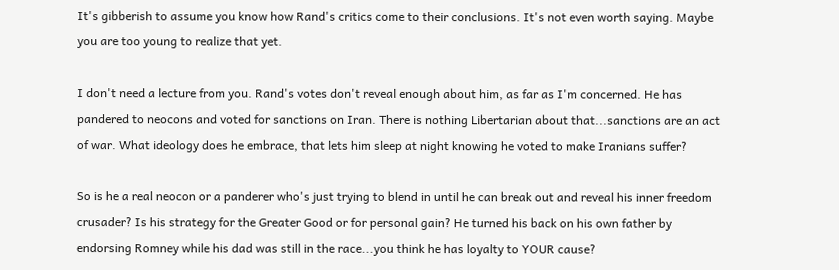It's gibberish to assume you know how Rand's critics come to their conclusions. It's not even worth saying. Maybe you are too young to realize that yet.

I don't need a lecture from you. Rand's votes don't reveal enough about him, as far as I'm concerned. He has pandered to neocons and voted for sanctions on Iran. There is nothing Libertarian about that...sanctions are an act of war. What ideology does he embrace, that lets him sleep at night knowing he voted to make Iranians suffer?

So is he a real neocon or a panderer who's just trying to blend in until he can break out and reveal his inner freedom crusader? Is his strategy for the Greater Good or for personal gain? He turned his back on his own father by endorsing Romney while his dad was still in the race...you think he has loyalty to YOUR cause?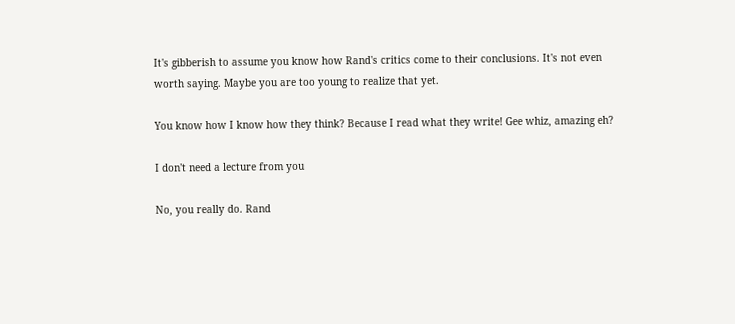It's gibberish to assume you know how Rand's critics come to their conclusions. It's not even worth saying. Maybe you are too young to realize that yet.

You know how I know how they think? Because I read what they write! Gee whiz, amazing eh?

I don't need a lecture from you

No, you really do. Rand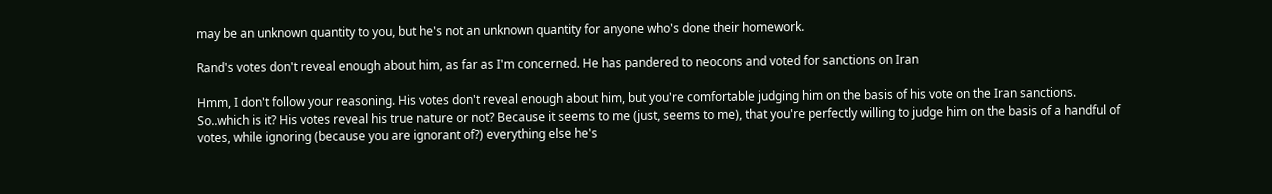may be an unknown quantity to you, but he's not an unknown quantity for anyone who's done their homework.

Rand's votes don't reveal enough about him, as far as I'm concerned. He has pandered to neocons and voted for sanctions on Iran

Hmm, I don't follow your reasoning. His votes don't reveal enough about him, but you're comfortable judging him on the basis of his vote on the Iran sanctions. So..which is it? His votes reveal his true nature or not? Because it seems to me (just, seems to me), that you're perfectly willing to judge him on the basis of a handful of votes, while ignoring (because you are ignorant of?) everything else he's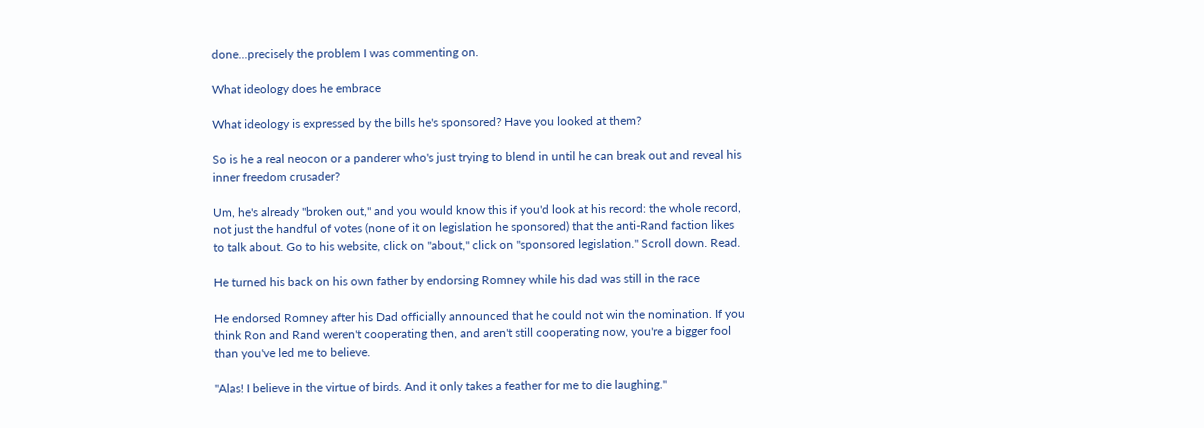done...precisely the problem I was commenting on.

What ideology does he embrace

What ideology is expressed by the bills he's sponsored? Have you looked at them?

So is he a real neocon or a panderer who's just trying to blend in until he can break out and reveal his inner freedom crusader?

Um, he's already "broken out," and you would know this if you'd look at his record: the whole record, not just the handful of votes (none of it on legislation he sponsored) that the anti-Rand faction likes to talk about. Go to his website, click on "about," click on "sponsored legislation." Scroll down. Read.

He turned his back on his own father by endorsing Romney while his dad was still in the race

He endorsed Romney after his Dad officially announced that he could not win the nomination. If you think Ron and Rand weren't cooperating then, and aren't still cooperating now, you're a bigger fool than you've led me to believe.

"Alas! I believe in the virtue of birds. And it only takes a feather for me to die laughing."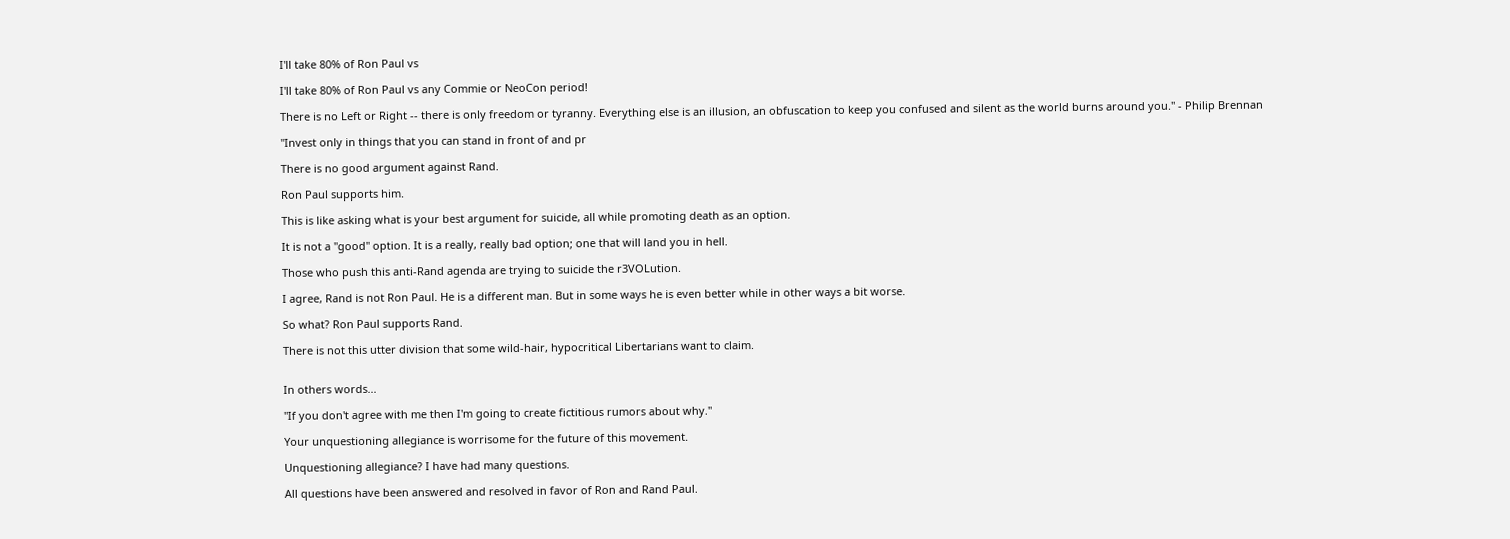I'll take 80% of Ron Paul vs

I'll take 80% of Ron Paul vs any Commie or NeoCon period!

There is no Left or Right -- there is only freedom or tyranny. Everything else is an illusion, an obfuscation to keep you confused and silent as the world burns around you." - Philip Brennan

"Invest only in things that you can stand in front of and pr

There is no good argument against Rand.

Ron Paul supports him.

This is like asking what is your best argument for suicide, all while promoting death as an option.

It is not a "good" option. It is a really, really bad option; one that will land you in hell.

Those who push this anti-Rand agenda are trying to suicide the r3VOLution.

I agree, Rand is not Ron Paul. He is a different man. But in some ways he is even better while in other ways a bit worse.

So what? Ron Paul supports Rand.

There is not this utter division that some wild-hair, hypocritical Libertarians want to claim.


In others words...

"If you don't agree with me then I'm going to create fictitious rumors about why."

Your unquestioning allegiance is worrisome for the future of this movement.

Unquestioning allegiance? I have had many questions.

All questions have been answered and resolved in favor of Ron and Rand Paul.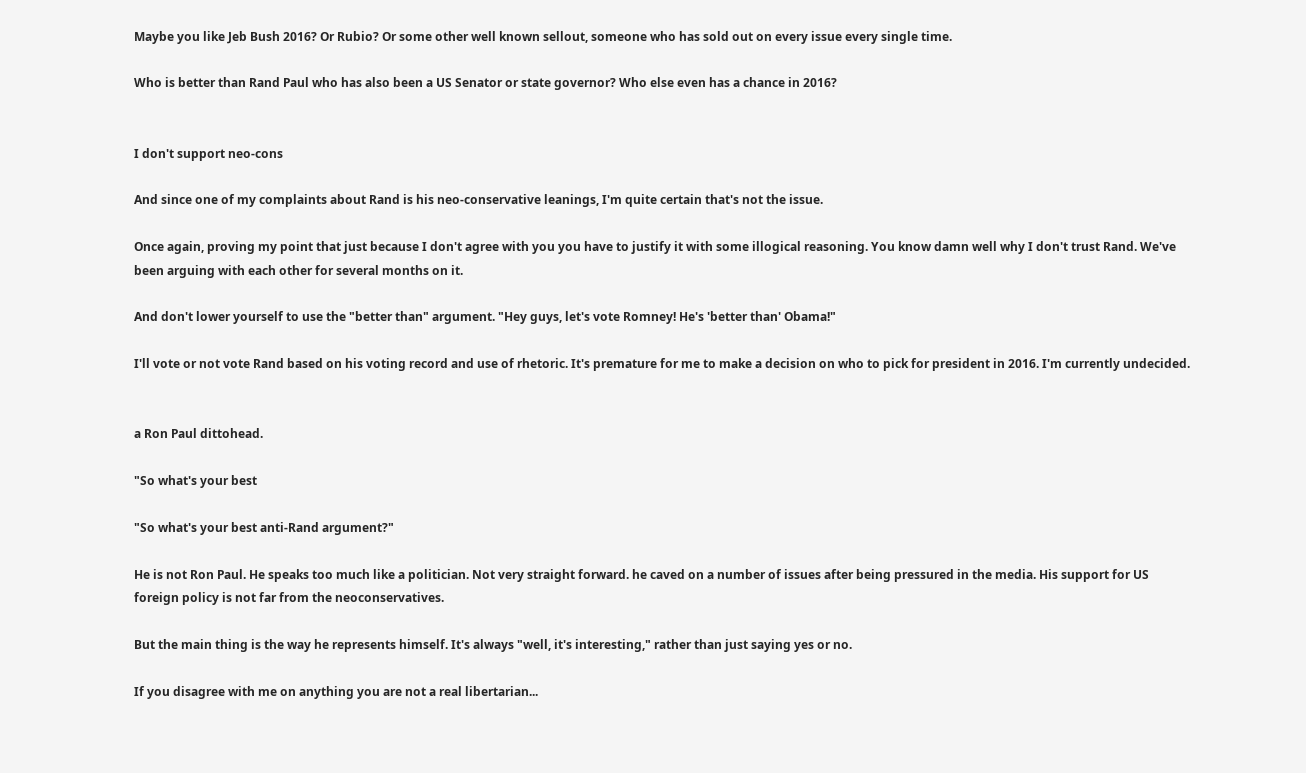Maybe you like Jeb Bush 2016? Or Rubio? Or some other well known sellout, someone who has sold out on every issue every single time.

Who is better than Rand Paul who has also been a US Senator or state governor? Who else even has a chance in 2016?


I don't support neo-cons

And since one of my complaints about Rand is his neo-conservative leanings, I'm quite certain that's not the issue.

Once again, proving my point that just because I don't agree with you you have to justify it with some illogical reasoning. You know damn well why I don't trust Rand. We've been arguing with each other for several months on it.

And don't lower yourself to use the "better than" argument. "Hey guys, let's vote Romney! He's 'better than' Obama!"

I'll vote or not vote Rand based on his voting record and use of rhetoric. It's premature for me to make a decision on who to pick for president in 2016. I'm currently undecided.


a Ron Paul dittohead.

"So what's your best

"So what's your best anti-Rand argument?"

He is not Ron Paul. He speaks too much like a politician. Not very straight forward. he caved on a number of issues after being pressured in the media. His support for US foreign policy is not far from the neoconservatives.

But the main thing is the way he represents himself. It's always "well, it's interesting," rather than just saying yes or no.

If you disagree with me on anything you are not a real libertarian...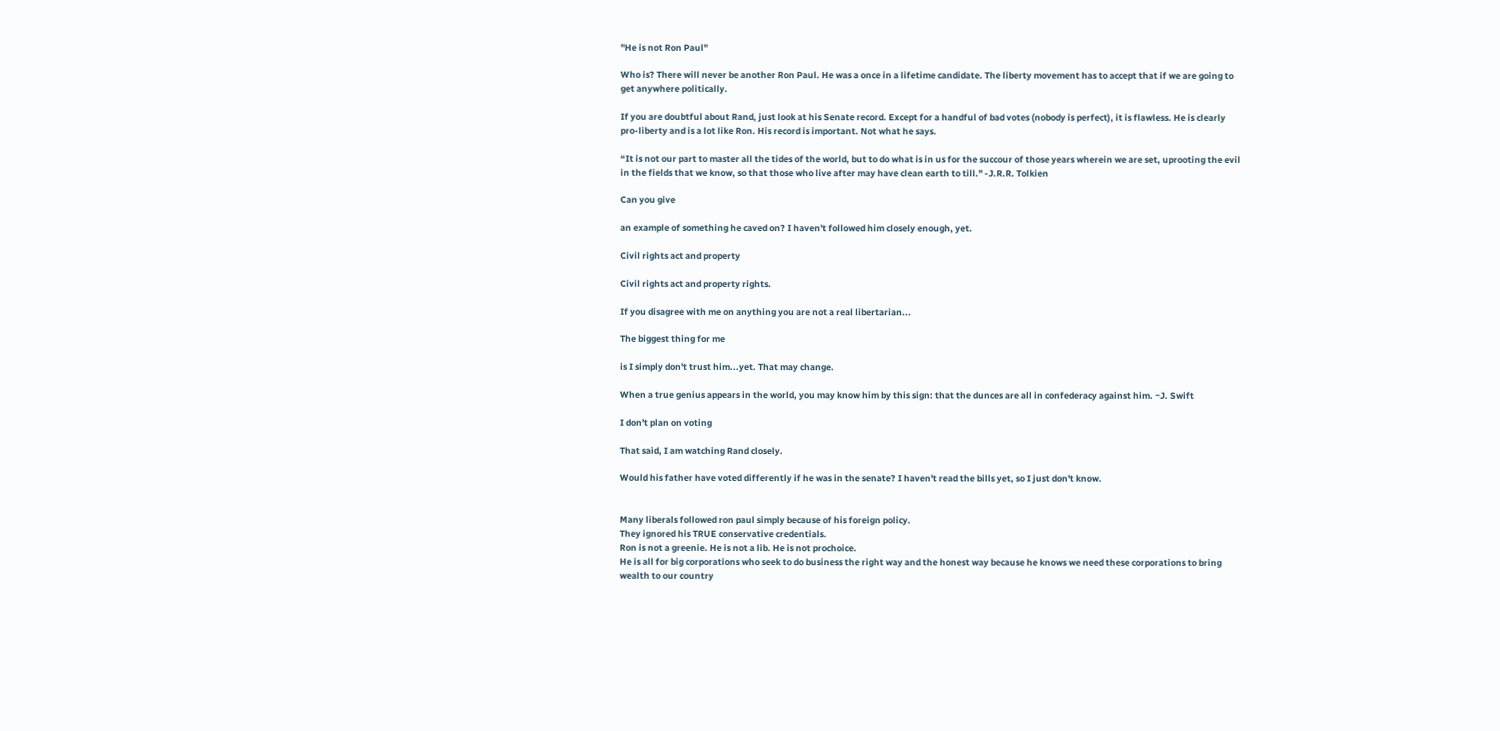"He is not Ron Paul"

Who is? There will never be another Ron Paul. He was a once in a lifetime candidate. The liberty movement has to accept that if we are going to get anywhere politically.

If you are doubtful about Rand, just look at his Senate record. Except for a handful of bad votes (nobody is perfect), it is flawless. He is clearly pro-liberty and is a lot like Ron. His record is important. Not what he says.

“It is not our part to master all the tides of the world, but to do what is in us for the succour of those years wherein we are set, uprooting the evil in the fields that we know, so that those who live after may have clean earth to till." -J.R.R. Tolkien

Can you give

an example of something he caved on? I haven't followed him closely enough, yet.

Civil rights act and property

Civil rights act and property rights.

If you disagree with me on anything you are not a real libertarian...

The biggest thing for me

is I simply don't trust him...yet. That may change.

When a true genius appears in the world, you may know him by this sign: that the dunces are all in confederacy against him. ~J. Swift

I don't plan on voting

That said, I am watching Rand closely.

Would his father have voted differently if he was in the senate? I haven't read the bills yet, so I just don't know.


Many liberals followed ron paul simply because of his foreign policy.
They ignored his TRUE conservative credentials.
Ron is not a greenie. He is not a lib. He is not prochoice.
He is all for big corporations who seek to do business the right way and the honest way because he knows we need these corporations to bring wealth to our country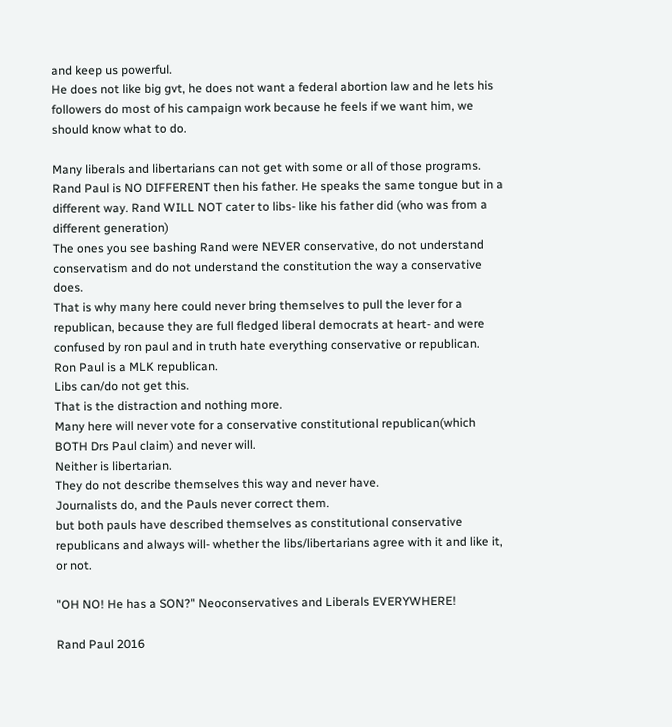and keep us powerful.
He does not like big gvt, he does not want a federal abortion law and he lets his followers do most of his campaign work because he feels if we want him, we should know what to do.

Many liberals and libertarians can not get with some or all of those programs.
Rand Paul is NO DIFFERENT then his father. He speaks the same tongue but in a different way. Rand WILL NOT cater to libs- like his father did (who was from a different generation)
The ones you see bashing Rand were NEVER conservative, do not understand conservatism and do not understand the constitution the way a conservative does.
That is why many here could never bring themselves to pull the lever for a republican, because they are full fledged liberal democrats at heart- and were confused by ron paul and in truth hate everything conservative or republican.
Ron Paul is a MLK republican.
Libs can/do not get this.
That is the distraction and nothing more.
Many here will never vote for a conservative constitutional republican(which BOTH Drs Paul claim) and never will.
Neither is libertarian.
They do not describe themselves this way and never have.
Journalists do, and the Pauls never correct them.
but both pauls have described themselves as constitutional conservative republicans and always will- whether the libs/libertarians agree with it and like it, or not.

"OH NO! He has a SON?" Neoconservatives and Liberals EVERYWHERE!

Rand Paul 2016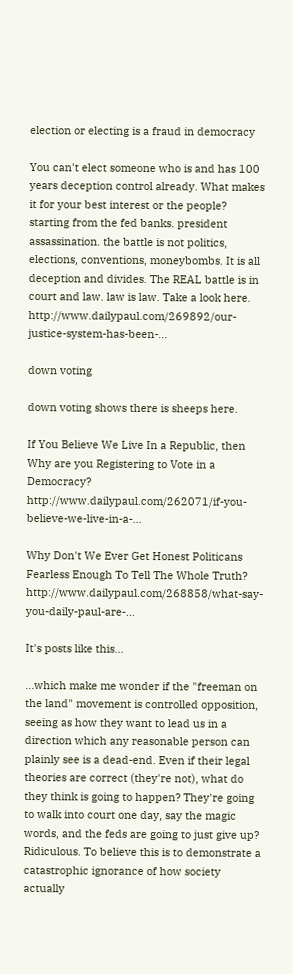election or electing is a fraud in democracy

You can't elect someone who is and has 100 years deception control already. What makes it for your best interest or the people? starting from the fed banks. president assassination. the battle is not politics, elections, conventions, moneybombs. It is all deception and divides. The REAL battle is in court and law. law is law. Take a look here. http://www.dailypaul.com/269892/our-justice-system-has-been-...

down voting

down voting shows there is sheeps here.

If You Believe We Live In a Republic, then Why are you Registering to Vote in a Democracy? http://www.dailypaul.com/262071/if-you-believe-we-live-in-a-...

Why Don't We Ever Get Honest Politicans Fearless Enough To Tell The Whole Truth? http://www.dailypaul.com/268858/what-say-you-daily-paul-are-...

It's posts like this...

...which make me wonder if the "freeman on the land" movement is controlled opposition, seeing as how they want to lead us in a direction which any reasonable person can plainly see is a dead-end. Even if their legal theories are correct (they're not), what do they think is going to happen? They're going to walk into court one day, say the magic words, and the feds are going to just give up? Ridiculous. To believe this is to demonstrate a catastrophic ignorance of how society actually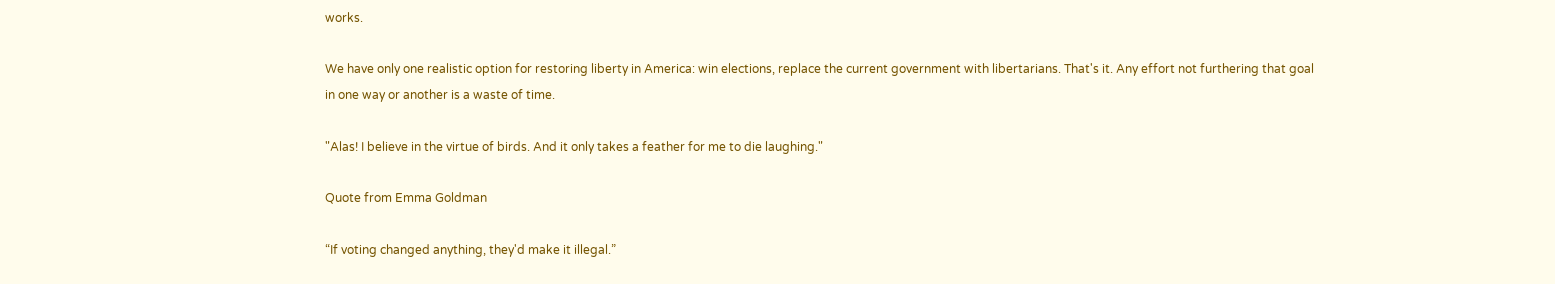works.

We have only one realistic option for restoring liberty in America: win elections, replace the current government with libertarians. That's it. Any effort not furthering that goal in one way or another is a waste of time.

"Alas! I believe in the virtue of birds. And it only takes a feather for me to die laughing."

Quote from Emma Goldman

“If voting changed anything, they'd make it illegal.”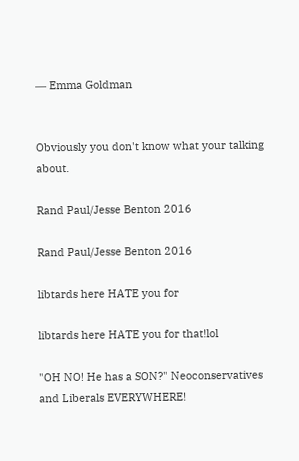― Emma Goldman


Obviously you don't know what your talking about.

Rand Paul/Jesse Benton 2016

Rand Paul/Jesse Benton 2016

libtards here HATE you for

libtards here HATE you for that!lol

"OH NO! He has a SON?" Neoconservatives and Liberals EVERYWHERE!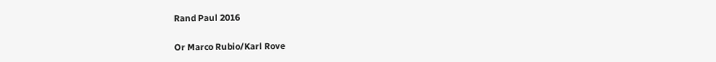Rand Paul 2016

Or Marco Rubio/Karl Rove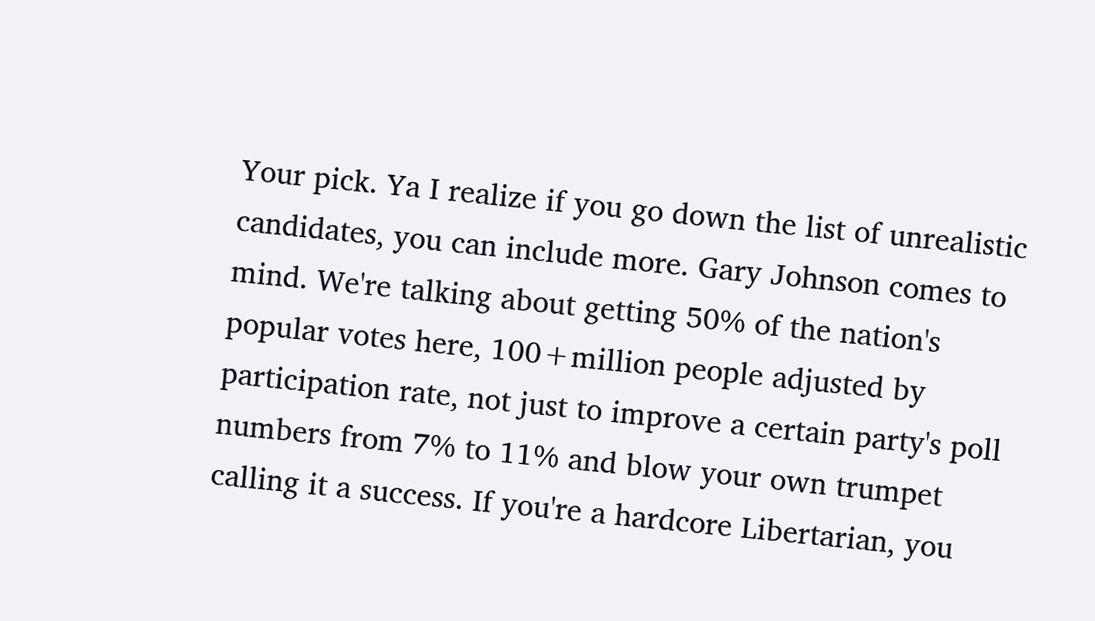Your pick. Ya I realize if you go down the list of unrealistic candidates, you can include more. Gary Johnson comes to mind. We're talking about getting 50% of the nation's popular votes here, 100+million people adjusted by participation rate, not just to improve a certain party's poll numbers from 7% to 11% and blow your own trumpet calling it a success. If you're a hardcore Libertarian, you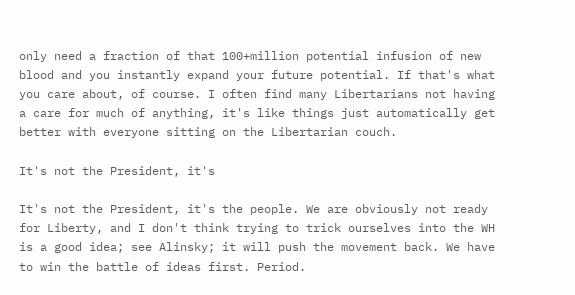only need a fraction of that 100+million potential infusion of new blood and you instantly expand your future potential. If that's what you care about, of course. I often find many Libertarians not having a care for much of anything, it's like things just automatically get better with everyone sitting on the Libertarian couch.

It's not the President, it's

It's not the President, it's the people. We are obviously not ready for Liberty, and I don't think trying to trick ourselves into the WH is a good idea; see Alinsky; it will push the movement back. We have to win the battle of ideas first. Period.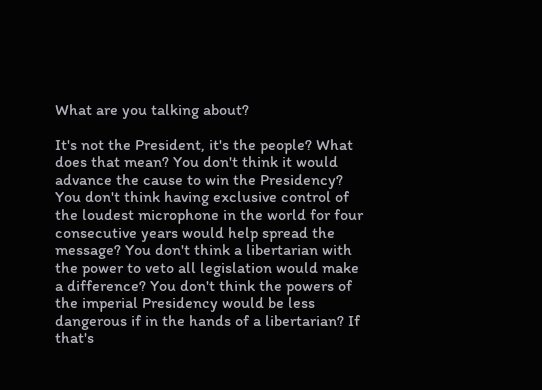What are you talking about?

It's not the President, it's the people? What does that mean? You don't think it would advance the cause to win the Presidency? You don't think having exclusive control of the loudest microphone in the world for four consecutive years would help spread the message? You don't think a libertarian with the power to veto all legislation would make a difference? You don't think the powers of the imperial Presidency would be less dangerous if in the hands of a libertarian? If that's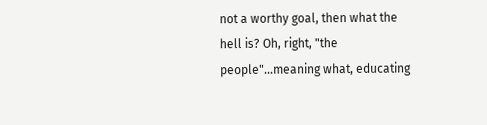not a worthy goal, then what the hell is? Oh, right, "the people"...meaning what, educating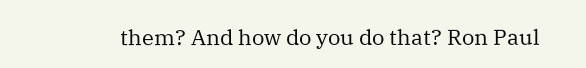them? And how do you do that? Ron Paul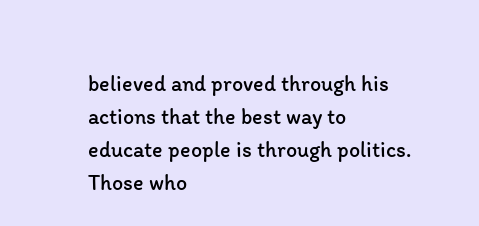believed and proved through his actions that the best way to educate people is through politics. Those who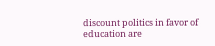discount politics in favor of education are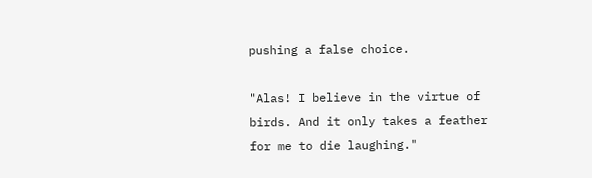pushing a false choice.

"Alas! I believe in the virtue of birds. And it only takes a feather for me to die laughing."